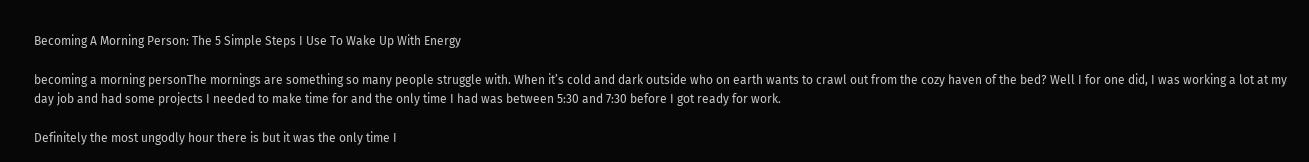Becoming A Morning Person: The 5 Simple Steps I Use To Wake Up With Energy

becoming a morning personThe mornings are something so many people struggle with. When it’s cold and dark outside who on earth wants to crawl out from the cozy haven of the bed? Well I for one did, I was working a lot at my day job and had some projects I needed to make time for and the only time I had was between 5:30 and 7:30 before I got ready for work.

Definitely the most ungodly hour there is but it was the only time I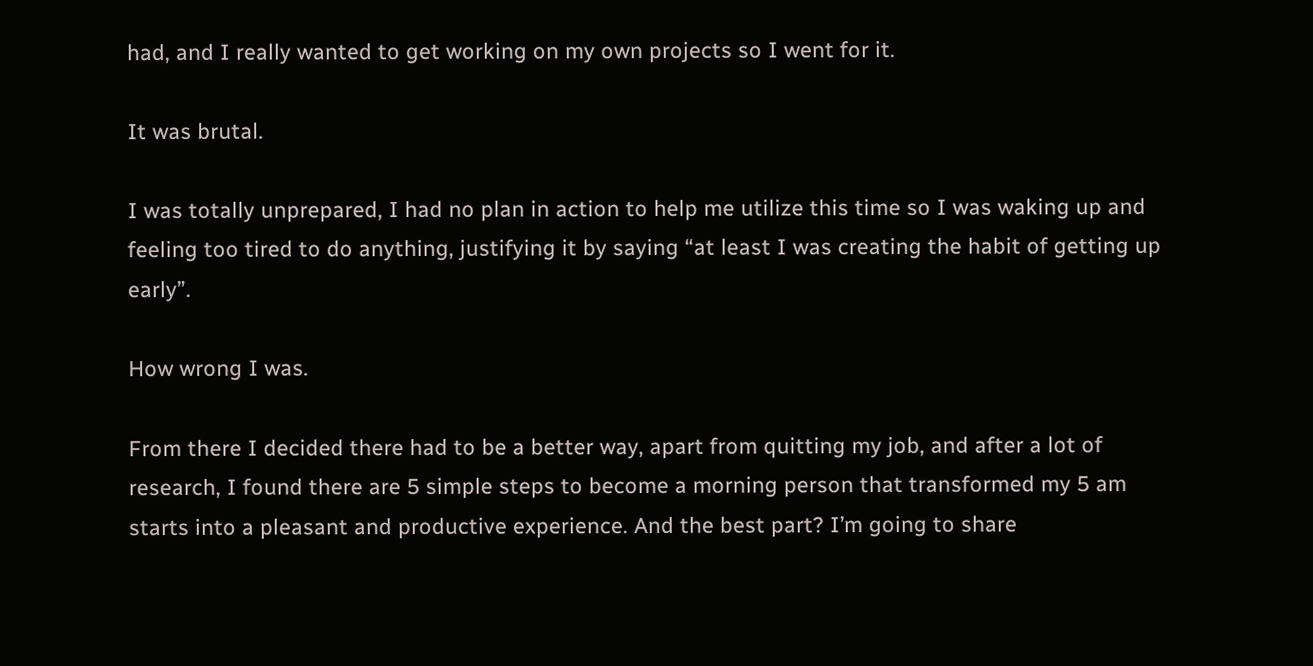had, and I really wanted to get working on my own projects so I went for it.

It was brutal.

I was totally unprepared, I had no plan in action to help me utilize this time so I was waking up and feeling too tired to do anything, justifying it by saying “at least I was creating the habit of getting up early”.

How wrong I was.

From there I decided there had to be a better way, apart from quitting my job, and after a lot of research, I found there are 5 simple steps to become a morning person that transformed my 5 am starts into a pleasant and productive experience. And the best part? I’m going to share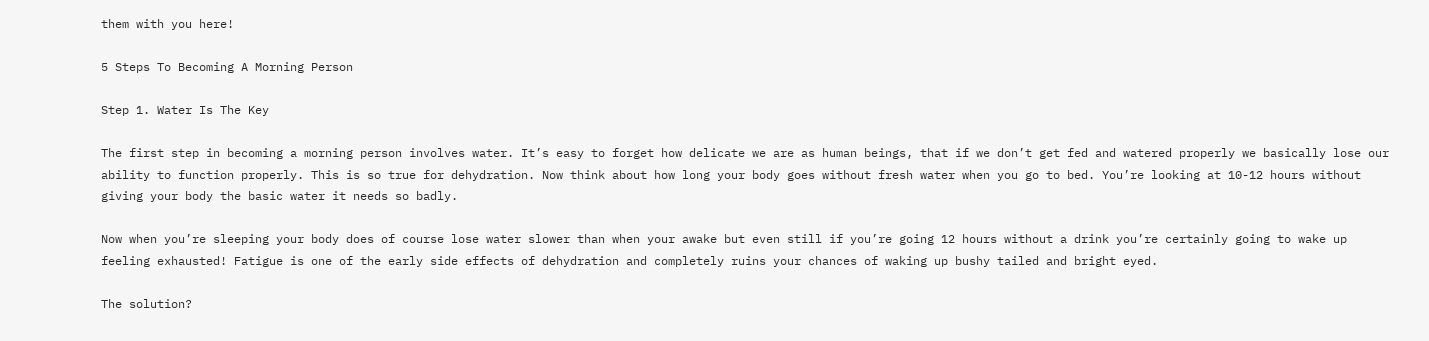them with you here!

5 Steps To Becoming A Morning Person

Step 1. Water Is The Key

The first step in becoming a morning person involves water. It’s easy to forget how delicate we are as human beings, that if we don’t get fed and watered properly we basically lose our ability to function properly. This is so true for dehydration. Now think about how long your body goes without fresh water when you go to bed. You’re looking at 10-12 hours without giving your body the basic water it needs so badly.

Now when you’re sleeping your body does of course lose water slower than when your awake but even still if you’re going 12 hours without a drink you’re certainly going to wake up feeling exhausted! Fatigue is one of the early side effects of dehydration and completely ruins your chances of waking up bushy tailed and bright eyed.

The solution?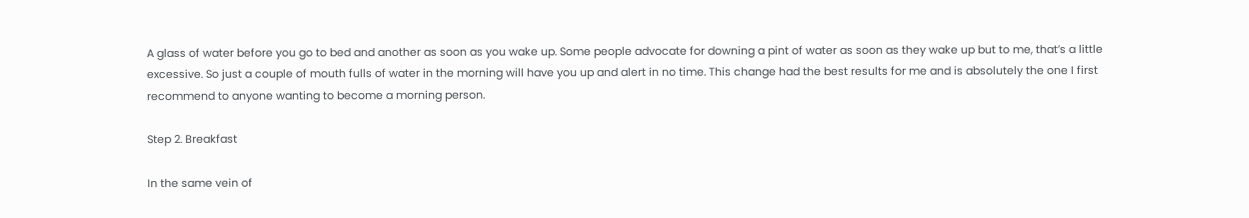A glass of water before you go to bed and another as soon as you wake up. Some people advocate for downing a pint of water as soon as they wake up but to me, that’s a little excessive. So just a couple of mouth fulls of water in the morning will have you up and alert in no time. This change had the best results for me and is absolutely the one I first recommend to anyone wanting to become a morning person.

Step 2. Breakfast

In the same vein of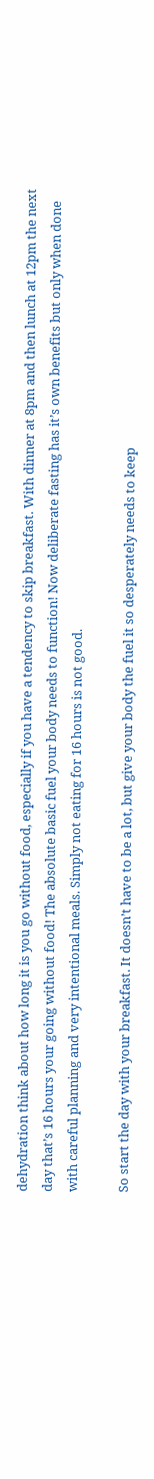dehydration think about how long it is you go without food, especially if you have a tendency to skip breakfast. With dinner at 8pm and then lunch at 12pm the next day that’s 16 hours your going without food! The absolute basic fuel your body needs to function! Now deliberate fasting has it’s own benefits but only when done with careful planning and very intentional meals. Simply not eating for 16 hours is not good.

So start the day with your breakfast. It doesn’t have to be a lot, but give your body the fuel it so desperately needs to keep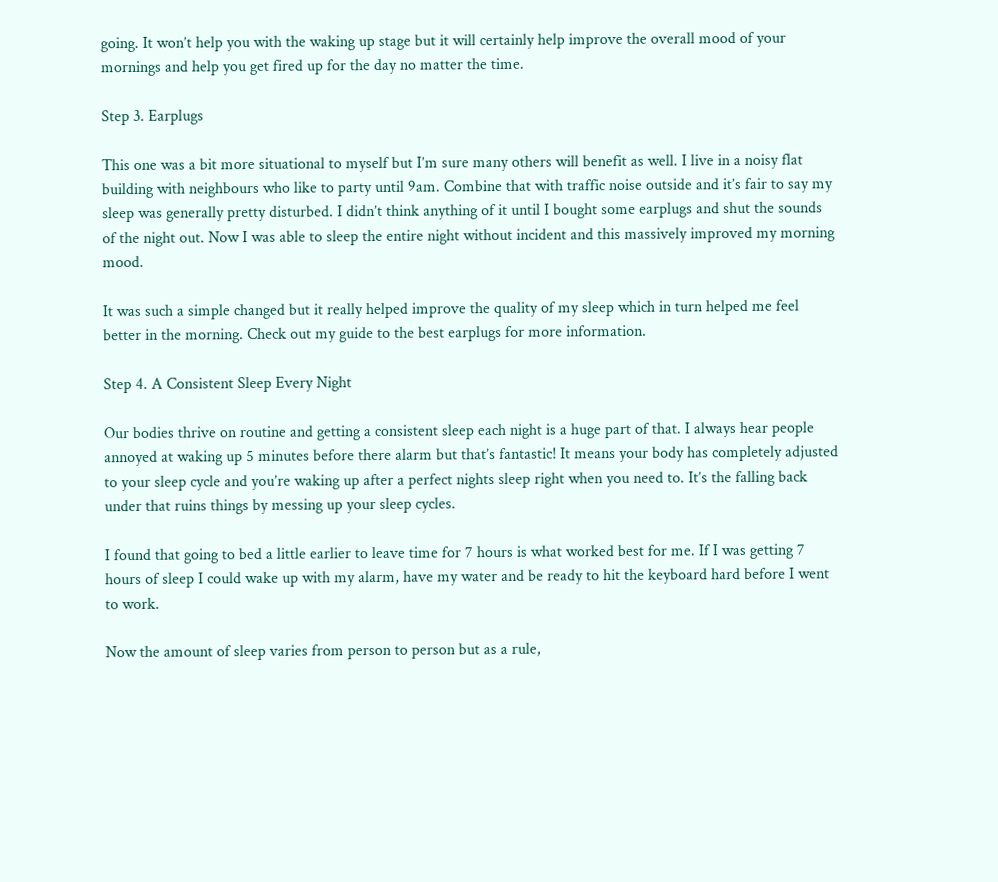going. It won’t help you with the waking up stage but it will certainly help improve the overall mood of your mornings and help you get fired up for the day no matter the time.

Step 3. Earplugs

This one was a bit more situational to myself but I’m sure many others will benefit as well. I live in a noisy flat building with neighbours who like to party until 9am. Combine that with traffic noise outside and it’s fair to say my sleep was generally pretty disturbed. I didn’t think anything of it until I bought some earplugs and shut the sounds of the night out. Now I was able to sleep the entire night without incident and this massively improved my morning mood.

It was such a simple changed but it really helped improve the quality of my sleep which in turn helped me feel better in the morning. Check out my guide to the best earplugs for more information.

Step 4. A Consistent Sleep Every Night

Our bodies thrive on routine and getting a consistent sleep each night is a huge part of that. I always hear people annoyed at waking up 5 minutes before there alarm but that’s fantastic! It means your body has completely adjusted to your sleep cycle and you’re waking up after a perfect nights sleep right when you need to. It’s the falling back under that ruins things by messing up your sleep cycles.

I found that going to bed a little earlier to leave time for 7 hours is what worked best for me. If I was getting 7 hours of sleep I could wake up with my alarm, have my water and be ready to hit the keyboard hard before I went to work.

Now the amount of sleep varies from person to person but as a rule,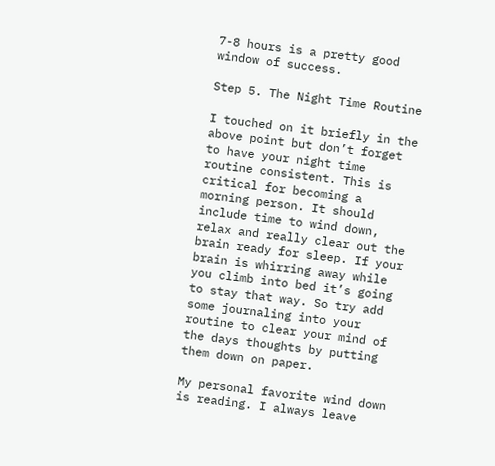7-8 hours is a pretty good window of success.

Step 5. The Night Time Routine

I touched on it briefly in the above point but don’t forget to have your night time routine consistent. This is critical for becoming a morning person. It should include time to wind down, relax and really clear out the brain ready for sleep. If your brain is whirring away while you climb into bed it’s going to stay that way. So try add some journaling into your routine to clear your mind of the days thoughts by putting them down on paper.

My personal favorite wind down is reading. I always leave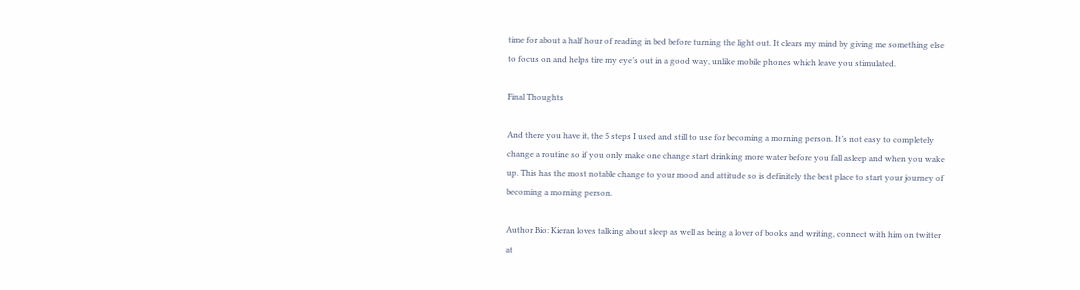time for about a half hour of reading in bed before turning the light out. It clears my mind by giving me something else to focus on and helps tire my eye’s out in a good way, unlike mobile phones which leave you stimulated.

Final Thoughts

And there you have it, the 5 steps I used and still to use for becoming a morning person. It’s not easy to completely change a routine so if you only make one change start drinking more water before you fall asleep and when you wake up. This has the most notable change to your mood and attitude so is definitely the best place to start your journey of becoming a morning person.

Author Bio: Kieran loves talking about sleep as well as being a lover of books and writing, connect with him on twitter at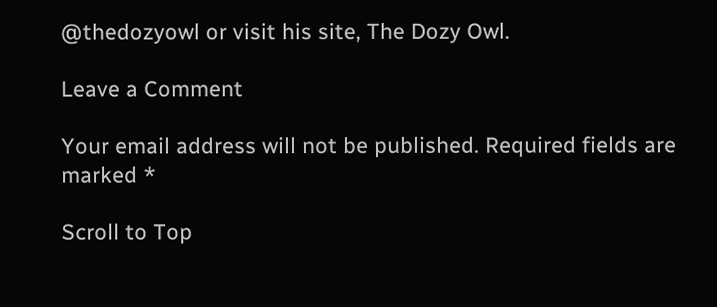@thedozyowl or visit his site, The Dozy Owl.

Leave a Comment

Your email address will not be published. Required fields are marked *

Scroll to Top